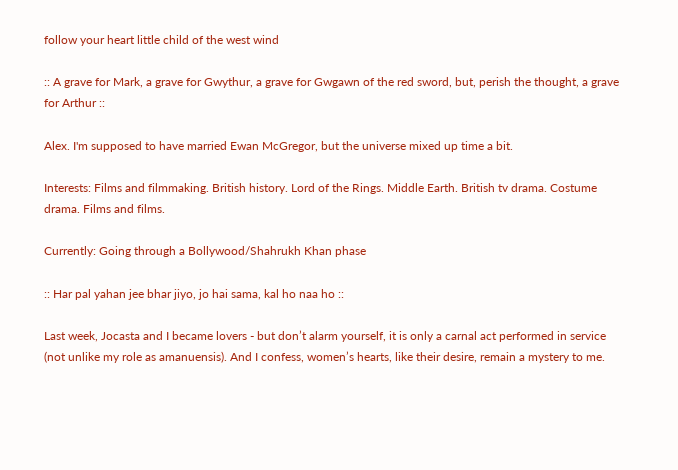follow your heart little child of the west wind

:: A grave for Mark, a grave for Gwythur, a grave for Gwgawn of the red sword, but, perish the thought, a grave for Arthur ::

Alex. I'm supposed to have married Ewan McGregor, but the universe mixed up time a bit.

Interests: Films and filmmaking. British history. Lord of the Rings. Middle Earth. British tv drama. Costume drama. Films and films.

Currently: Going through a Bollywood/Shahrukh Khan phase

:: Har pal yahan jee bhar jiyo, jo hai sama, kal ho naa ho ::

Last week, Jocasta and I became lovers - but don’t alarm yourself, it is only a carnal act performed in service (not unlike my role as amanuensis). And I confess, women’s hearts, like their desire, remain a mystery to me.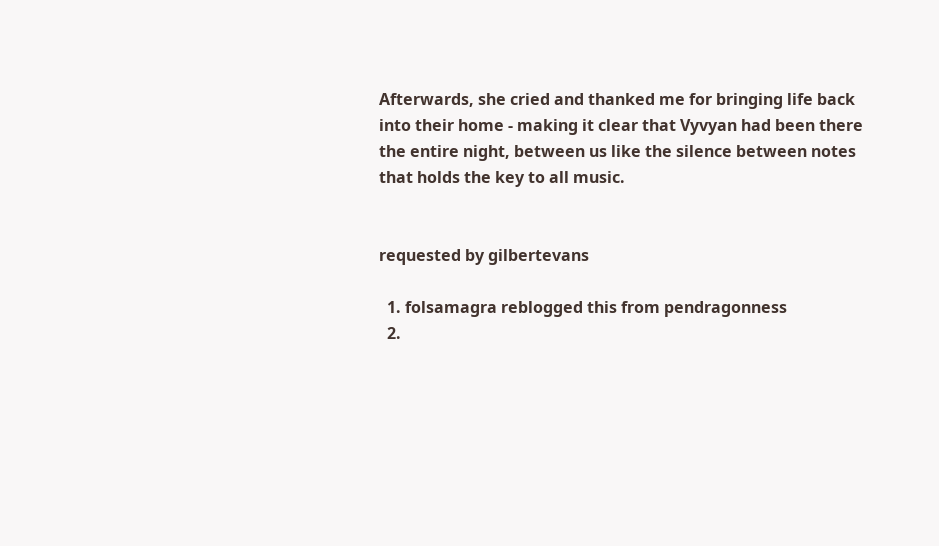Afterwards, she cried and thanked me for bringing life back into their home - making it clear that Vyvyan had been there the entire night, between us like the silence between notes that holds the key to all music.


requested by gilbertevans

  1. folsamagra reblogged this from pendragonness
  2.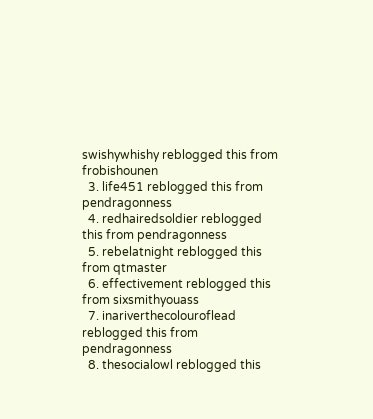swishywhishy reblogged this from frobishounen
  3. life451 reblogged this from pendragonness
  4. redhairedsoldier reblogged this from pendragonness
  5. rebelatnight reblogged this from qtmaster
  6. effectivement reblogged this from sixsmithyouass
  7. inariverthecolouroflead reblogged this from pendragonness
  8. thesocialowl reblogged this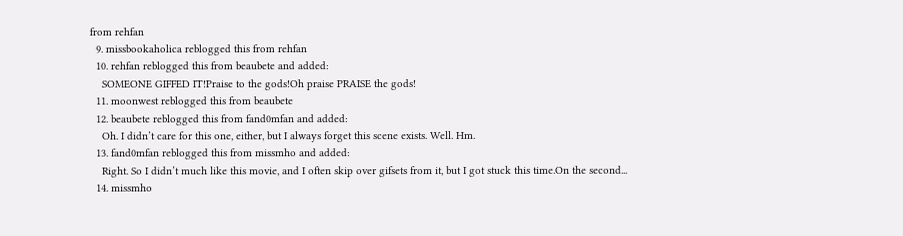from rehfan
  9. missbookaholica reblogged this from rehfan
  10. rehfan reblogged this from beaubete and added:
    SOMEONE GIFFED IT!Praise to the gods!Oh praise PRAISE the gods!
  11. moonwest reblogged this from beaubete
  12. beaubete reblogged this from fand0mfan and added:
    Oh. I didn’t care for this one, either, but I always forget this scene exists. Well. Hm.
  13. fand0mfan reblogged this from missmho and added:
    Right. So I didn’t much like this movie, and I often skip over gifsets from it, but I got stuck this time.On the second...
  14. missmho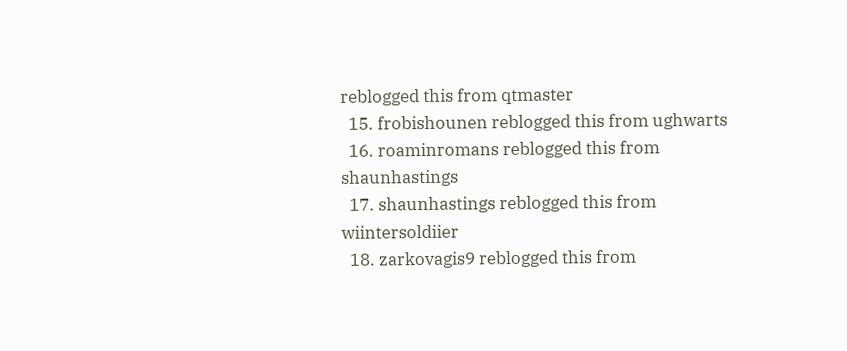reblogged this from qtmaster
  15. frobishounen reblogged this from ughwarts
  16. roaminromans reblogged this from shaunhastings
  17. shaunhastings reblogged this from wiintersoldiier
  18. zarkovagis9 reblogged this from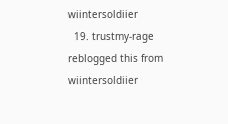wiintersoldiier
  19. trustmy-rage reblogged this from wiintersoldiier